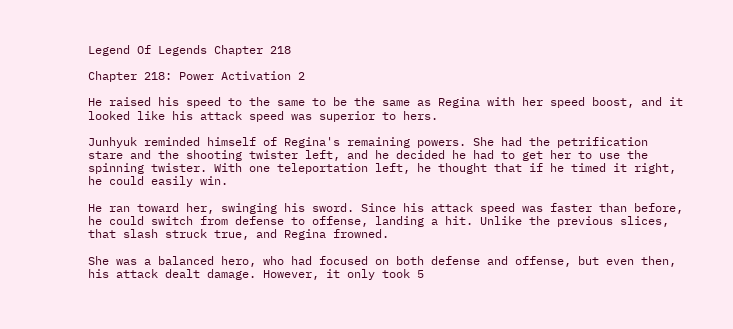Legend Of Legends Chapter 218

Chapter 218: Power Activation 2

He raised his speed to the same to be the same as Regina with her speed boost, and it looked like his attack speed was superior to hers.

Junhyuk reminded himself of Regina's remaining powers. She had the petrification stare and the shooting twister left, and he decided he had to get her to use the spinning twister. With one teleportation left, he thought that if he timed it right, he could easily win.

He ran toward her, swinging his sword. Since his attack speed was faster than before, he could switch from defense to offense, landing a hit. Unlike the previous slices, that slash struck true, and Regina frowned.

She was a balanced hero, who had focused on both defense and offense, but even then, his attack dealt damage. However, it only took 5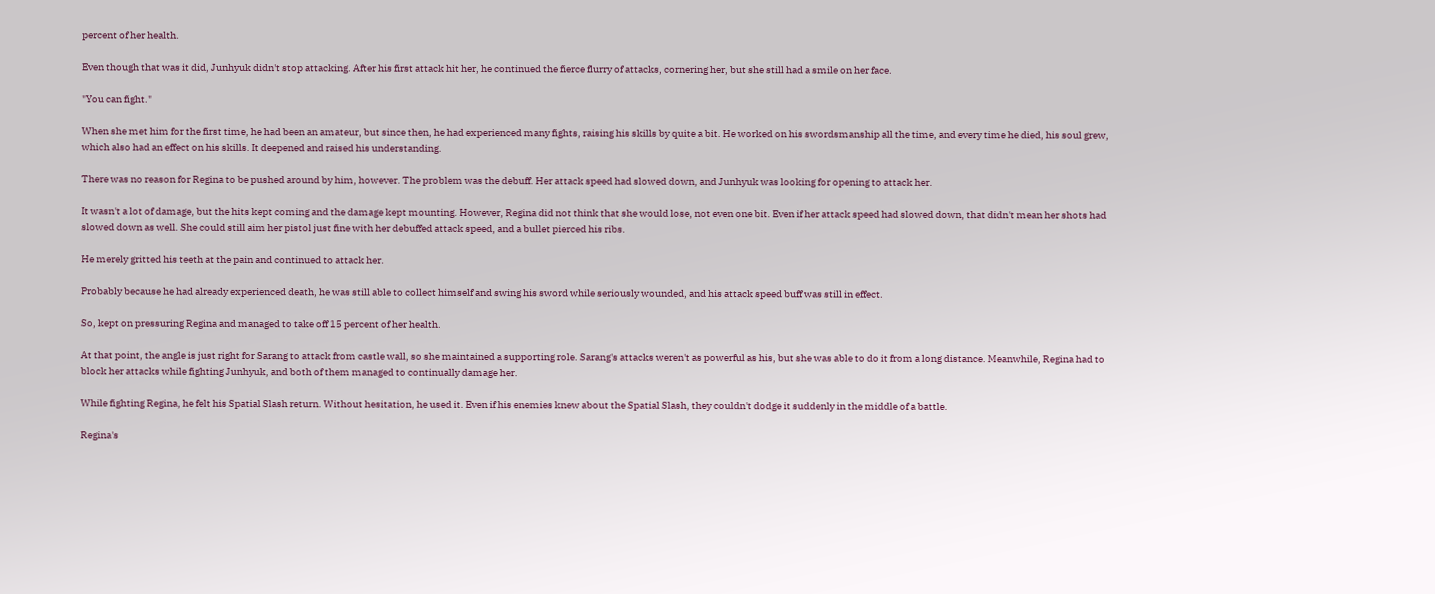percent of her health.

Even though that was it did, Junhyuk didn't stop attacking. After his first attack hit her, he continued the fierce flurry of attacks, cornering her, but she still had a smile on her face.

"You can fight."

When she met him for the first time, he had been an amateur, but since then, he had experienced many fights, raising his skills by quite a bit. He worked on his swordsmanship all the time, and every time he died, his soul grew, which also had an effect on his skills. It deepened and raised his understanding.

There was no reason for Regina to be pushed around by him, however. The problem was the debuff. Her attack speed had slowed down, and Junhyuk was looking for opening to attack her.

It wasn't a lot of damage, but the hits kept coming and the damage kept mounting. However, Regina did not think that she would lose, not even one bit. Even if her attack speed had slowed down, that didn't mean her shots had slowed down as well. She could still aim her pistol just fine with her debuffed attack speed, and a bullet pierced his ribs.

He merely gritted his teeth at the pain and continued to attack her.

Probably because he had already experienced death, he was still able to collect himself and swing his sword while seriously wounded, and his attack speed buff was still in effect.

So, kept on pressuring Regina and managed to take off 15 percent of her health.

At that point, the angle is just right for Sarang to attack from castle wall, so she maintained a supporting role. Sarang's attacks weren't as powerful as his, but she was able to do it from a long distance. Meanwhile, Regina had to block her attacks while fighting Junhyuk, and both of them managed to continually damage her.

While fighting Regina, he felt his Spatial Slash return. Without hesitation, he used it. Even if his enemies knew about the Spatial Slash, they couldn't dodge it suddenly in the middle of a battle.

Regina's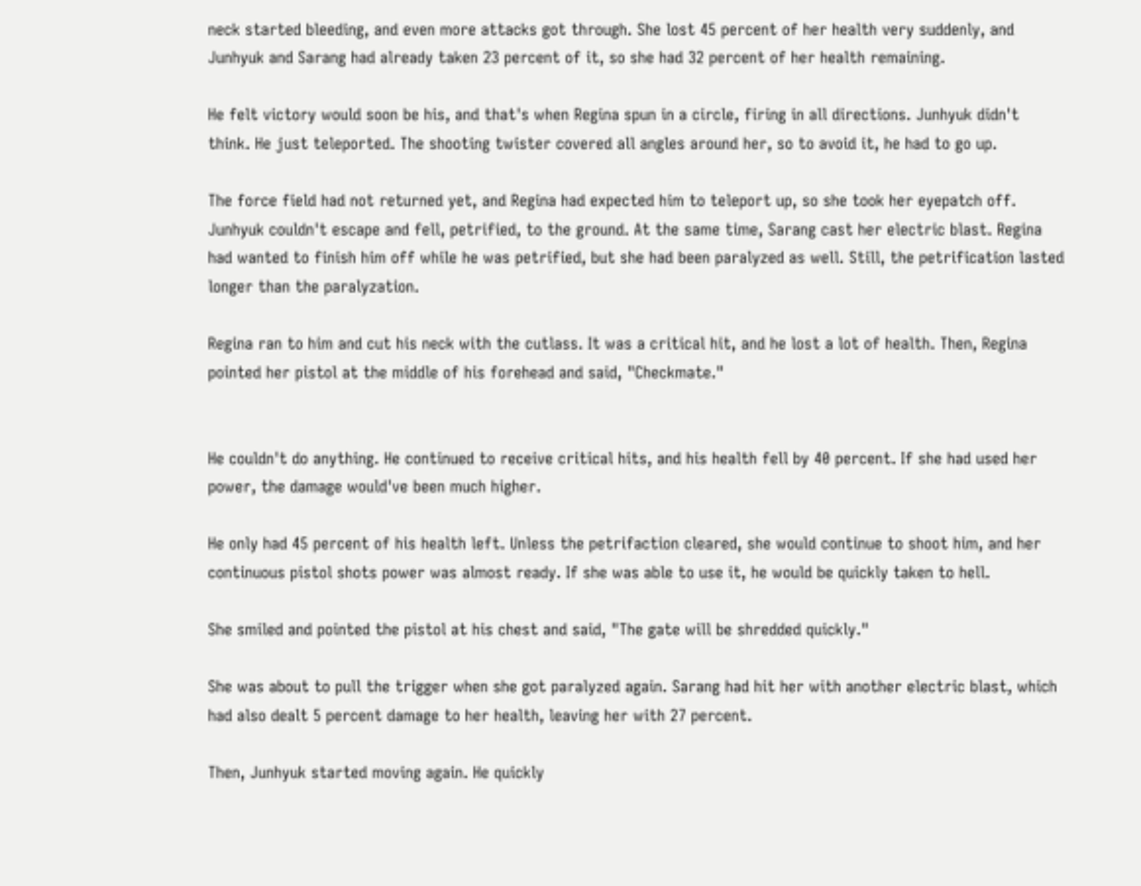neck started bleeding, and even more attacks got through. She lost 45 percent of her health very suddenly, and Junhyuk and Sarang had already taken 23 percent of it, so she had 32 percent of her health remaining.

He felt victory would soon be his, and that's when Regina spun in a circle, firing in all directions. Junhyuk didn't think. He just teleported. The shooting twister covered all angles around her, so to avoid it, he had to go up.

The force field had not returned yet, and Regina had expected him to teleport up, so she took her eyepatch off. Junhyuk couldn't escape and fell, petrified, to the ground. At the same time, Sarang cast her electric blast. Regina had wanted to finish him off while he was petrified, but she had been paralyzed as well. Still, the petrification lasted longer than the paralyzation.

Regina ran to him and cut his neck with the cutlass. It was a critical hit, and he lost a lot of health. Then, Regina pointed her pistol at the middle of his forehead and said, "Checkmate."


He couldn't do anything. He continued to receive critical hits, and his health fell by 40 percent. If she had used her power, the damage would've been much higher.

He only had 45 percent of his health left. Unless the petrifaction cleared, she would continue to shoot him, and her continuous pistol shots power was almost ready. If she was able to use it, he would be quickly taken to hell.

She smiled and pointed the pistol at his chest and said, "The gate will be shredded quickly."

She was about to pull the trigger when she got paralyzed again. Sarang had hit her with another electric blast, which had also dealt 5 percent damage to her health, leaving her with 27 percent.

Then, Junhyuk started moving again. He quickly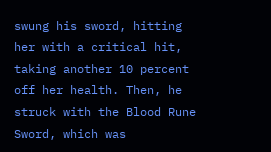swung his sword, hitting her with a critical hit, taking another 10 percent off her health. Then, he struck with the Blood Rune Sword, which was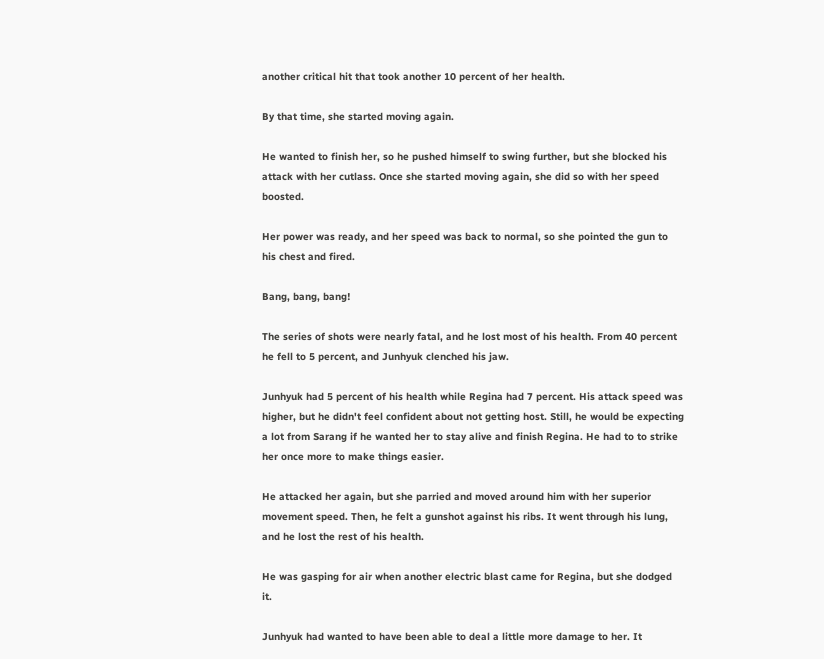another critical hit that took another 10 percent of her health.

By that time, she started moving again.

He wanted to finish her, so he pushed himself to swing further, but she blocked his attack with her cutlass. Once she started moving again, she did so with her speed boosted.

Her power was ready, and her speed was back to normal, so she pointed the gun to his chest and fired.

Bang, bang, bang!

The series of shots were nearly fatal, and he lost most of his health. From 40 percent he fell to 5 percent, and Junhyuk clenched his jaw.

Junhyuk had 5 percent of his health while Regina had 7 percent. His attack speed was higher, but he didn't feel confident about not getting host. Still, he would be expecting a lot from Sarang if he wanted her to stay alive and finish Regina. He had to to strike her once more to make things easier.

He attacked her again, but she parried and moved around him with her superior movement speed. Then, he felt a gunshot against his ribs. It went through his lung, and he lost the rest of his health.

He was gasping for air when another electric blast came for Regina, but she dodged it.

Junhyuk had wanted to have been able to deal a little more damage to her. It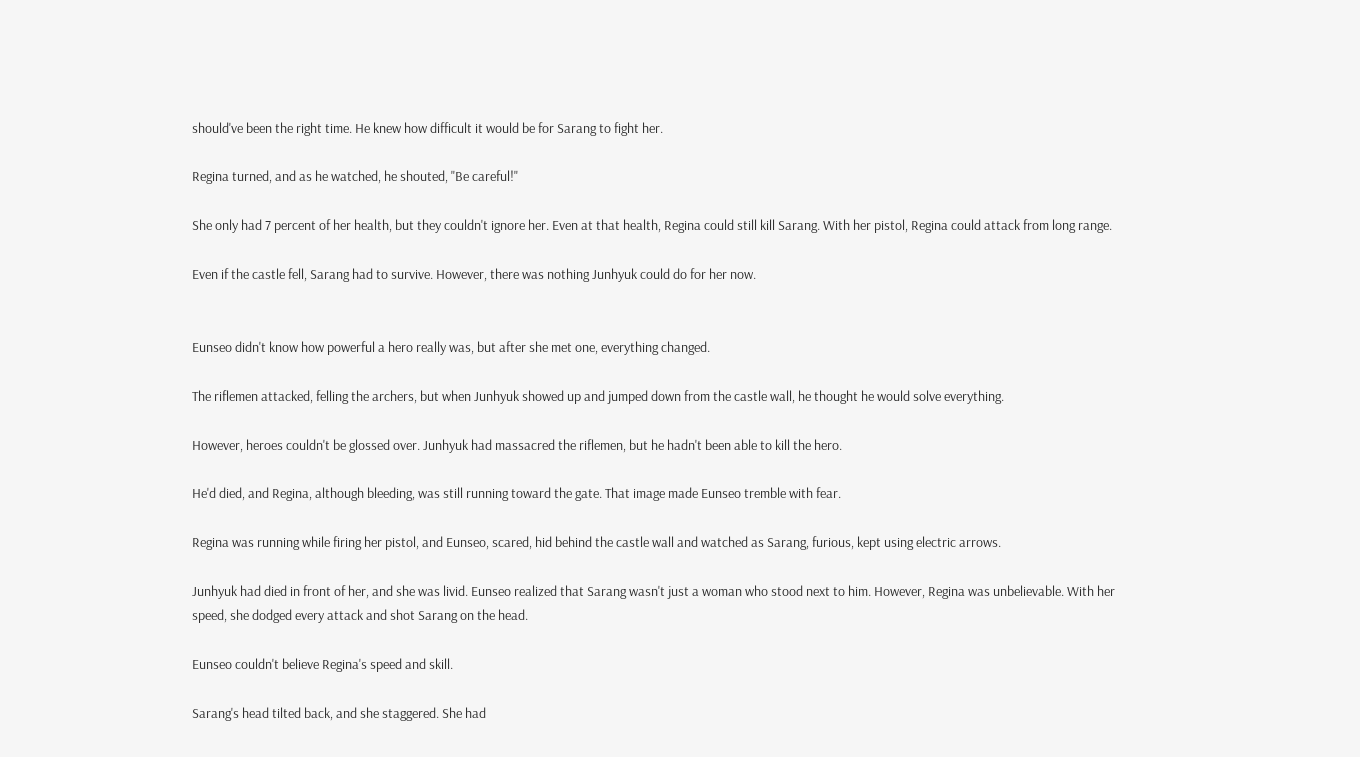should've been the right time. He knew how difficult it would be for Sarang to fight her.

Regina turned, and as he watched, he shouted, "Be careful!"

She only had 7 percent of her health, but they couldn't ignore her. Even at that health, Regina could still kill Sarang. With her pistol, Regina could attack from long range.

Even if the castle fell, Sarang had to survive. However, there was nothing Junhyuk could do for her now.


Eunseo didn't know how powerful a hero really was, but after she met one, everything changed.

The riflemen attacked, felling the archers, but when Junhyuk showed up and jumped down from the castle wall, he thought he would solve everything.

However, heroes couldn't be glossed over. Junhyuk had massacred the riflemen, but he hadn't been able to kill the hero.

He'd died, and Regina, although bleeding, was still running toward the gate. That image made Eunseo tremble with fear.

Regina was running while firing her pistol, and Eunseo, scared, hid behind the castle wall and watched as Sarang, furious, kept using electric arrows.

Junhyuk had died in front of her, and she was livid. Eunseo realized that Sarang wasn't just a woman who stood next to him. However, Regina was unbelievable. With her speed, she dodged every attack and shot Sarang on the head.

Eunseo couldn't believe Regina's speed and skill.

Sarang's head tilted back, and she staggered. She had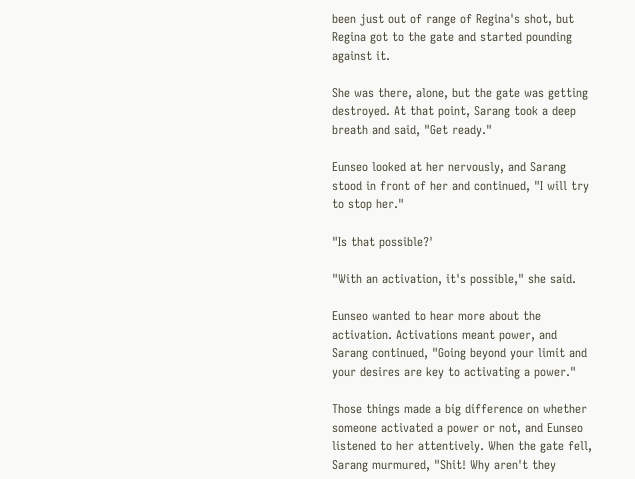been just out of range of Regina's shot, but Regina got to the gate and started pounding against it.

She was there, alone, but the gate was getting destroyed. At that point, Sarang took a deep breath and said, "Get ready."

Eunseo looked at her nervously, and Sarang stood in front of her and continued, "I will try to stop her."

"Is that possible?'

"With an activation, it's possible," she said.

Eunseo wanted to hear more about the activation. Activations meant power, and Sarang continued, "Going beyond your limit and your desires are key to activating a power."

Those things made a big difference on whether someone activated a power or not, and Eunseo listened to her attentively. When the gate fell, Sarang murmured, "Shit! Why aren't they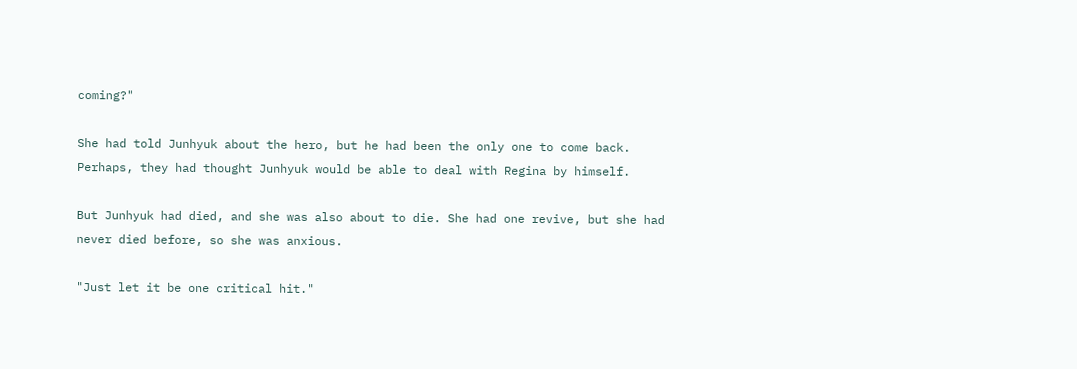coming?"

She had told Junhyuk about the hero, but he had been the only one to come back. Perhaps, they had thought Junhyuk would be able to deal with Regina by himself.

But Junhyuk had died, and she was also about to die. She had one revive, but she had never died before, so she was anxious.

"Just let it be one critical hit."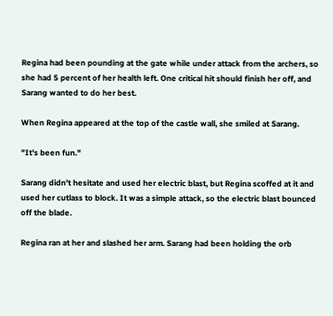Regina had been pounding at the gate while under attack from the archers, so she had 5 percent of her health left. One critical hit should finish her off, and Sarang wanted to do her best.

When Regina appeared at the top of the castle wall, she smiled at Sarang.

"It's been fun."

Sarang didn't hesitate and used her electric blast, but Regina scoffed at it and used her cutlass to block. It was a simple attack, so the electric blast bounced off the blade.

Regina ran at her and slashed her arm. Sarang had been holding the orb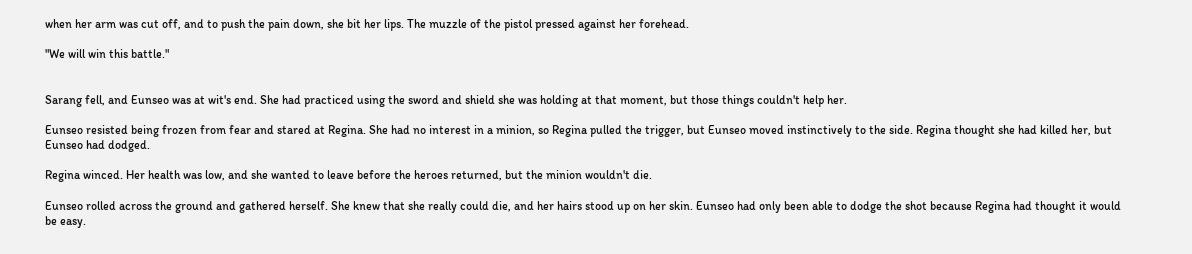when her arm was cut off, and to push the pain down, she bit her lips. The muzzle of the pistol pressed against her forehead.

"We will win this battle."


Sarang fell, and Eunseo was at wit's end. She had practiced using the sword and shield she was holding at that moment, but those things couldn't help her.

Eunseo resisted being frozen from fear and stared at Regina. She had no interest in a minion, so Regina pulled the trigger, but Eunseo moved instinctively to the side. Regina thought she had killed her, but Eunseo had dodged.

Regina winced. Her health was low, and she wanted to leave before the heroes returned, but the minion wouldn't die.

Eunseo rolled across the ground and gathered herself. She knew that she really could die, and her hairs stood up on her skin. Eunseo had only been able to dodge the shot because Regina had thought it would be easy.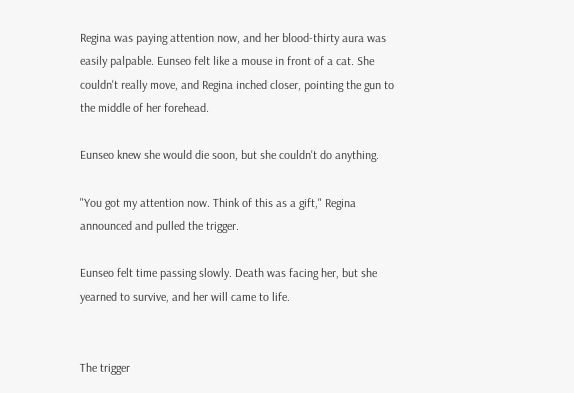Regina was paying attention now, and her blood-thirty aura was easily palpable. Eunseo felt like a mouse in front of a cat. She couldn't really move, and Regina inched closer, pointing the gun to the middle of her forehead.

Eunseo knew she would die soon, but she couldn't do anything.

"You got my attention now. Think of this as a gift," Regina announced and pulled the trigger.

Eunseo felt time passing slowly. Death was facing her, but she yearned to survive, and her will came to life.


The trigger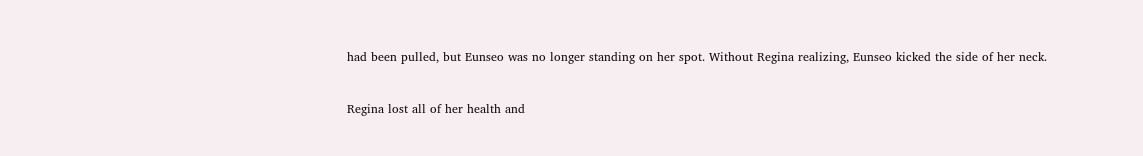had been pulled, but Eunseo was no longer standing on her spot. Without Regina realizing, Eunseo kicked the side of her neck.


Regina lost all of her health and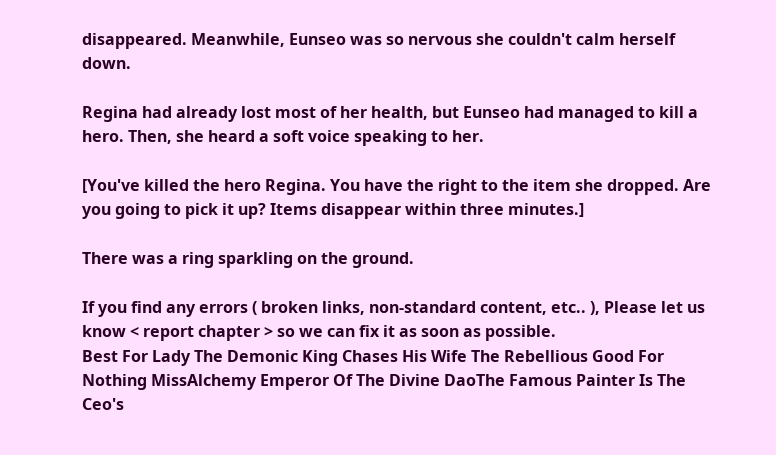disappeared. Meanwhile, Eunseo was so nervous she couldn't calm herself down.

Regina had already lost most of her health, but Eunseo had managed to kill a hero. Then, she heard a soft voice speaking to her.

[You've killed the hero Regina. You have the right to the item she dropped. Are you going to pick it up? Items disappear within three minutes.]

There was a ring sparkling on the ground.

If you find any errors ( broken links, non-standard content, etc.. ), Please let us know < report chapter > so we can fix it as soon as possible.
Best For Lady The Demonic King Chases His Wife The Rebellious Good For Nothing MissAlchemy Emperor Of The Divine DaoThe Famous Painter Is The Ceo's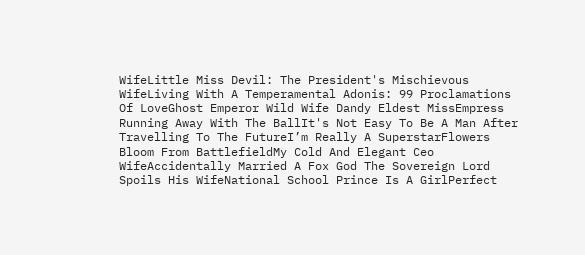WifeLittle Miss Devil: The President's Mischievous WifeLiving With A Temperamental Adonis: 99 Proclamations Of LoveGhost Emperor Wild Wife Dandy Eldest MissEmpress Running Away With The BallIt's Not Easy To Be A Man After Travelling To The FutureI’m Really A SuperstarFlowers Bloom From BattlefieldMy Cold And Elegant Ceo WifeAccidentally Married A Fox God The Sovereign Lord Spoils His WifeNational School Prince Is A GirlPerfect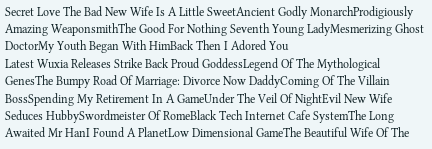Secret Love The Bad New Wife Is A Little SweetAncient Godly MonarchProdigiously Amazing WeaponsmithThe Good For Nothing Seventh Young LadyMesmerizing Ghost DoctorMy Youth Began With HimBack Then I Adored You
Latest Wuxia Releases Strike Back Proud GoddessLegend Of The Mythological GenesThe Bumpy Road Of Marriage: Divorce Now DaddyComing Of The Villain BossSpending My Retirement In A GameUnder The Veil Of NightEvil New Wife Seduces HubbySwordmeister Of RomeBlack Tech Internet Cafe SystemThe Long Awaited Mr HanI Found A PlanetLow Dimensional GameThe Beautiful Wife Of The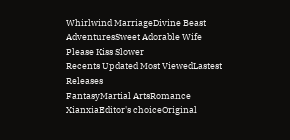Whirlwind MarriageDivine Beast AdventuresSweet Adorable Wife Please Kiss Slower
Recents Updated Most ViewedLastest Releases
FantasyMartial ArtsRomance
XianxiaEditor's choiceOriginal